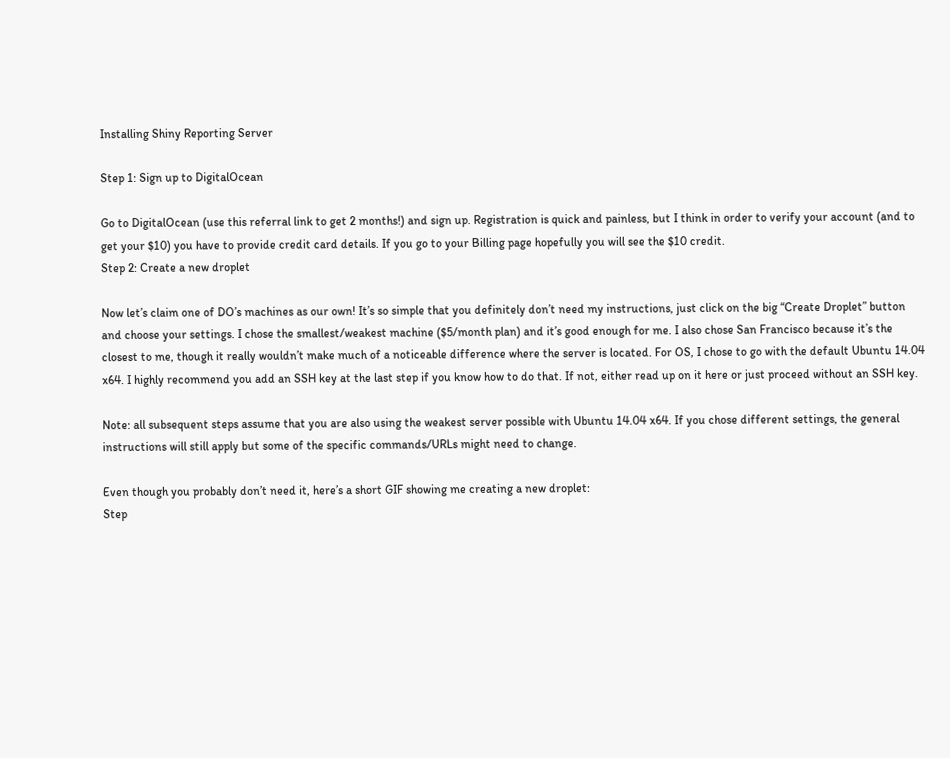Installing Shiny Reporting Server

Step 1: Sign up to DigitalOcean

Go to DigitalOcean (use this referral link to get 2 months!) and sign up. Registration is quick and painless, but I think in order to verify your account (and to get your $10) you have to provide credit card details. If you go to your Billing page hopefully you will see the $10 credit.
Step 2: Create a new droplet

Now let’s claim one of DO’s machines as our own! It’s so simple that you definitely don’t need my instructions, just click on the big “Create Droplet” button and choose your settings. I chose the smallest/weakest machine ($5/month plan) and it’s good enough for me. I also chose San Francisco because it’s the closest to me, though it really wouldn’t make much of a noticeable difference where the server is located. For OS, I chose to go with the default Ubuntu 14.04 x64. I highly recommend you add an SSH key at the last step if you know how to do that. If not, either read up on it here or just proceed without an SSH key.

Note: all subsequent steps assume that you are also using the weakest server possible with Ubuntu 14.04 x64. If you chose different settings, the general instructions will still apply but some of the specific commands/URLs might need to change.

Even though you probably don’t need it, here’s a short GIF showing me creating a new droplet:
Step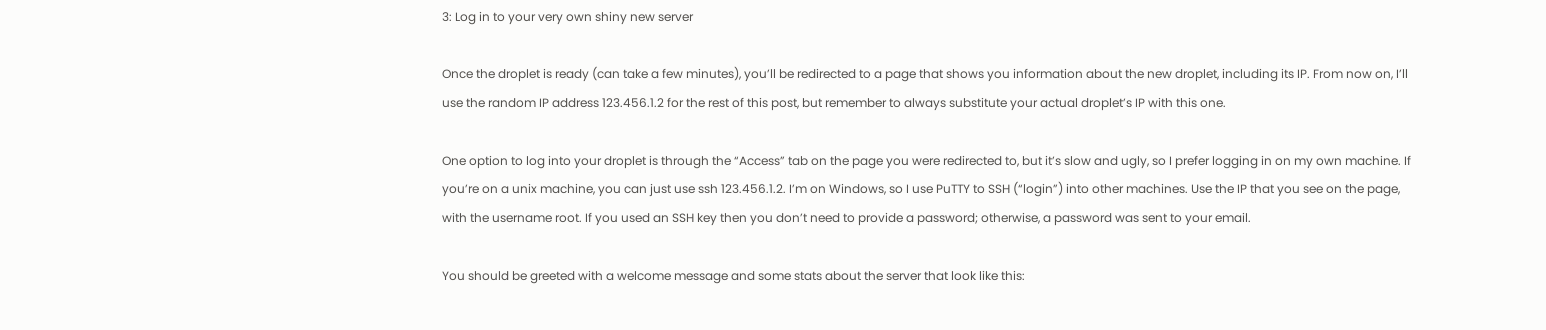3: Log in to your very own shiny new server

Once the droplet is ready (can take a few minutes), you’ll be redirected to a page that shows you information about the new droplet, including its IP. From now on, I’ll use the random IP address 123.456.1.2 for the rest of this post, but remember to always substitute your actual droplet’s IP with this one.

One option to log into your droplet is through the “Access” tab on the page you were redirected to, but it’s slow and ugly, so I prefer logging in on my own machine. If you’re on a unix machine, you can just use ssh 123.456.1.2. I’m on Windows, so I use PuTTY to SSH (“login”) into other machines. Use the IP that you see on the page, with the username root. If you used an SSH key then you don’t need to provide a password; otherwise, a password was sent to your email.

You should be greeted with a welcome message and some stats about the server that look like this: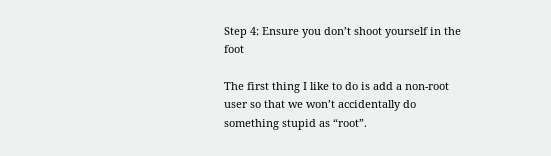Step 4: Ensure you don’t shoot yourself in the foot

The first thing I like to do is add a non-root user so that we won’t accidentally do something stupid as “root”.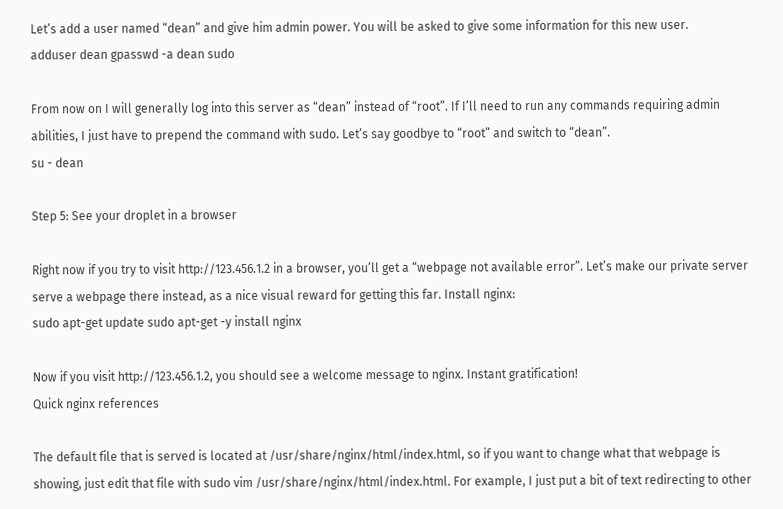Let’s add a user named “dean” and give him admin power. You will be asked to give some information for this new user.
adduser dean gpasswd -a dean sudo

From now on I will generally log into this server as “dean” instead of “root”. If I’ll need to run any commands requiring admin abilities, I just have to prepend the command with sudo. Let’s say goodbye to “root” and switch to “dean”.
su - dean

Step 5: See your droplet in a browser

Right now if you try to visit http://123.456.1.2 in a browser, you’ll get a “webpage not available error”. Let’s make our private server serve a webpage there instead, as a nice visual reward for getting this far. Install nginx:
sudo apt-get update sudo apt-get -y install nginx

Now if you visit http://123.456.1.2, you should see a welcome message to nginx. Instant gratification!
Quick nginx references

The default file that is served is located at /usr/share/nginx/html/index.html, so if you want to change what that webpage is showing, just edit that file with sudo vim /usr/share/nginx/html/index.html. For example, I just put a bit of text redirecting to other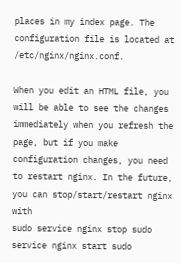places in my index page. The configuration file is located at /etc/nginx/nginx.conf.

When you edit an HTML file, you will be able to see the changes immediately when you refresh the page, but if you make configuration changes, you need to restart nginx. In the future, you can stop/start/restart nginx with
sudo service nginx stop sudo service nginx start sudo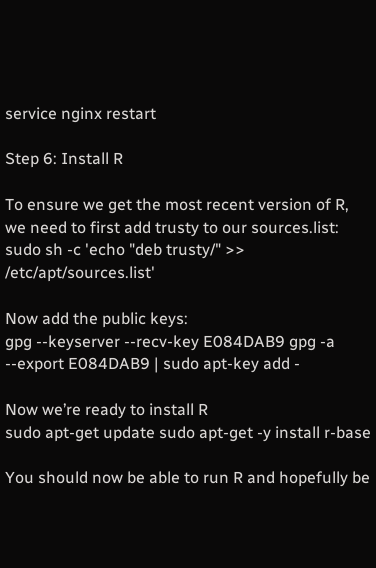service nginx restart

Step 6: Install R

To ensure we get the most recent version of R, we need to first add trusty to our sources.list:
sudo sh -c 'echo "deb trusty/" >> /etc/apt/sources.list'

Now add the public keys:
gpg --keyserver --recv-key E084DAB9 gpg -a --export E084DAB9 | sudo apt-key add -

Now we’re ready to install R
sudo apt-get update sudo apt-get -y install r-base

You should now be able to run R and hopefully be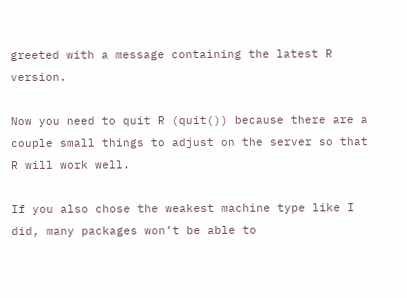greeted with a message containing the latest R version.

Now you need to quit R (quit()) because there are a couple small things to adjust on the server so that R will work well.

If you also chose the weakest machine type like I did, many packages won’t be able to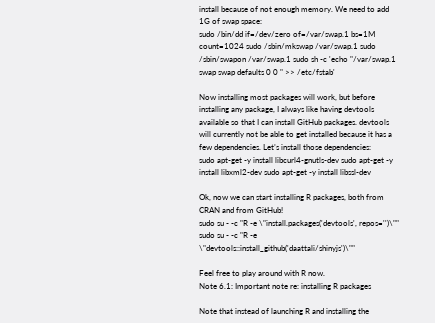install because of not enough memory. We need to add 1G of swap space:
sudo /bin/dd if=/dev/zero of=/var/swap.1 bs=1M count=1024 sudo /sbin/mkswap /var/swap.1 sudo /sbin/swapon /var/swap.1 sudo sh -c 'echo "/var/swap.1 swap swap defaults 0 0 " >> /etc/fstab'

Now installing most packages will work, but before installing any package, I always like having devtools available so that I can install GitHub packages. devtools will currently not be able to get installed because it has a few dependencies. Let’s install those dependencies:
sudo apt-get -y install libcurl4-gnutls-dev sudo apt-get -y install libxml2-dev sudo apt-get -y install libssl-dev

Ok, now we can start installing R packages, both from CRAN and from GitHub!
sudo su - -c "R -e \"install.packages('devtools', repos='')\"" sudo su - -c "R -e \"devtools::install_github('daattali/shinyjs')\""

Feel free to play around with R now.
Note 6.1: Important note re: installing R packages

Note that instead of launching R and installing the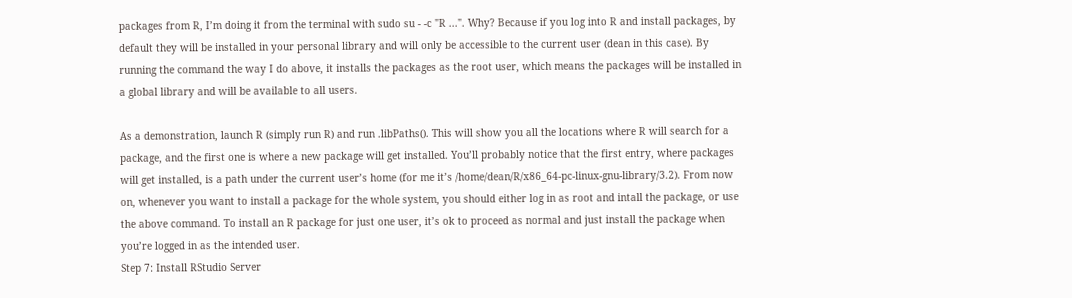packages from R, I’m doing it from the terminal with sudo su - -c "R ...". Why? Because if you log into R and install packages, by default they will be installed in your personal library and will only be accessible to the current user (dean in this case). By running the command the way I do above, it installs the packages as the root user, which means the packages will be installed in a global library and will be available to all users.

As a demonstration, launch R (simply run R) and run .libPaths(). This will show you all the locations where R will search for a package, and the first one is where a new package will get installed. You’ll probably notice that the first entry, where packages will get installed, is a path under the current user’s home (for me it’s /home/dean/R/x86_64-pc-linux-gnu-library/3.2). From now on, whenever you want to install a package for the whole system, you should either log in as root and intall the package, or use the above command. To install an R package for just one user, it’s ok to proceed as normal and just install the package when you’re logged in as the intended user.
Step 7: Install RStudio Server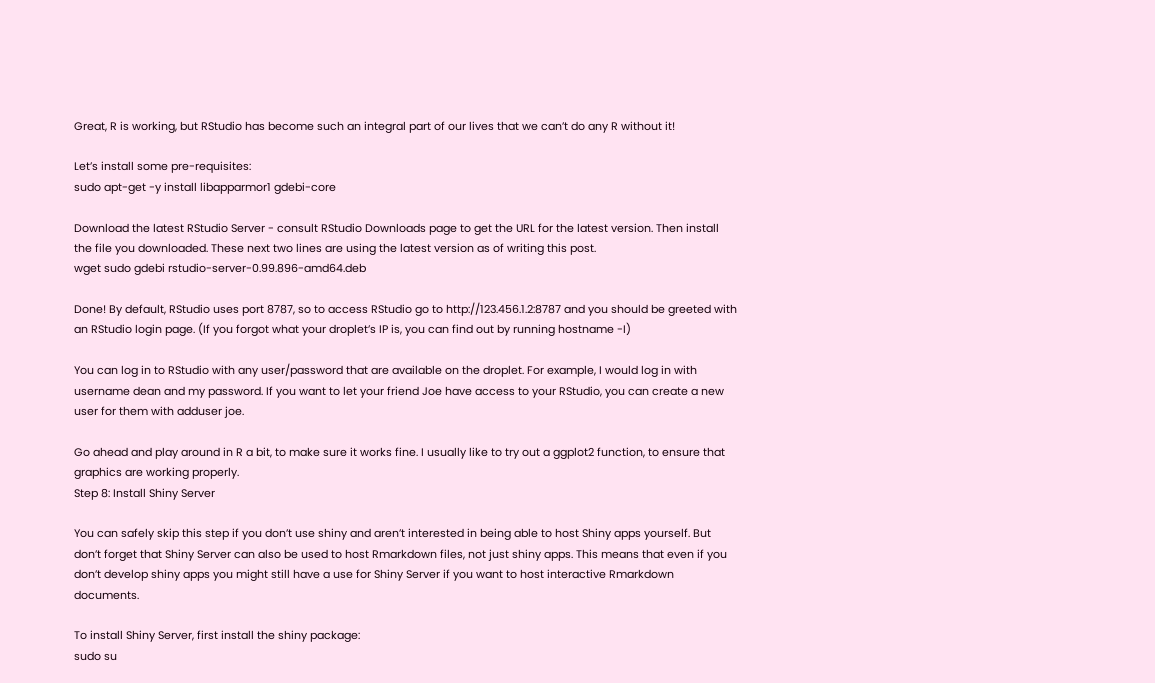Great, R is working, but RStudio has become such an integral part of our lives that we can’t do any R without it!

Let’s install some pre-requisites:
sudo apt-get -y install libapparmor1 gdebi-core

Download the latest RStudio Server - consult RStudio Downloads page to get the URL for the latest version. Then install the file you downloaded. These next two lines are using the latest version as of writing this post.
wget sudo gdebi rstudio-server-0.99.896-amd64.deb

Done! By default, RStudio uses port 8787, so to access RStudio go to http://123.456.1.2:8787 and you should be greeted with an RStudio login page. (If you forgot what your droplet’s IP is, you can find out by running hostname -I)

You can log in to RStudio with any user/password that are available on the droplet. For example, I would log in with username dean and my password. If you want to let your friend Joe have access to your RStudio, you can create a new user for them with adduser joe.

Go ahead and play around in R a bit, to make sure it works fine. I usually like to try out a ggplot2 function, to ensure that graphics are working properly.
Step 8: Install Shiny Server

You can safely skip this step if you don’t use shiny and aren’t interested in being able to host Shiny apps yourself. But don’t forget that Shiny Server can also be used to host Rmarkdown files, not just shiny apps. This means that even if you don’t develop shiny apps you might still have a use for Shiny Server if you want to host interactive Rmarkdown documents.

To install Shiny Server, first install the shiny package:
sudo su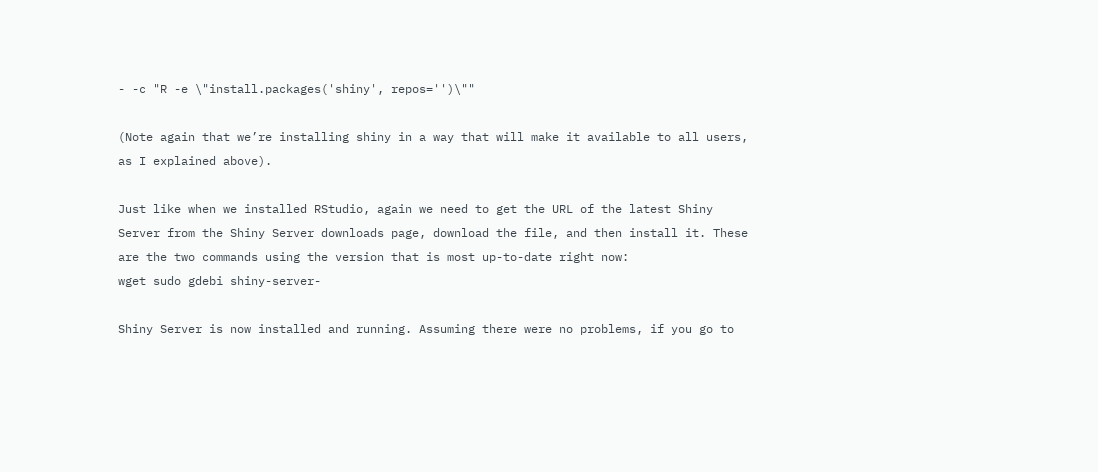- -c "R -e \"install.packages('shiny', repos='')\""

(Note again that we’re installing shiny in a way that will make it available to all users, as I explained above).

Just like when we installed RStudio, again we need to get the URL of the latest Shiny Server from the Shiny Server downloads page, download the file, and then install it. These are the two commands using the version that is most up-to-date right now:
wget sudo gdebi shiny-server-

Shiny Server is now installed and running. Assuming there were no problems, if you go to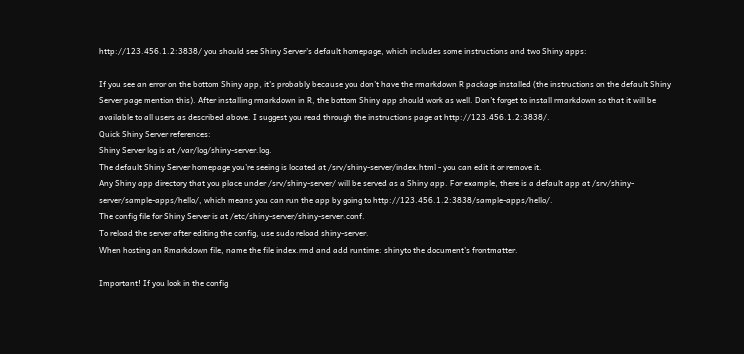http://123.456.1.2:3838/ you should see Shiny Server’s default homepage, which includes some instructions and two Shiny apps:

If you see an error on the bottom Shiny app, it’s probably because you don’t have the rmarkdown R package installed (the instructions on the default Shiny Server page mention this). After installing rmarkdown in R, the bottom Shiny app should work as well. Don’t forget to install rmarkdown so that it will be available to all users as described above. I suggest you read through the instructions page at http://123.456.1.2:3838/.
Quick Shiny Server references:
Shiny Server log is at /var/log/shiny-server.log.
The default Shiny Server homepage you’re seeing is located at /srv/shiny-server/index.html - you can edit it or remove it.
Any Shiny app directory that you place under /srv/shiny-server/ will be served as a Shiny app. For example, there is a default app at /srv/shiny-server/sample-apps/hello/, which means you can run the app by going to http://123.456.1.2:3838/sample-apps/hello/.
The config file for Shiny Server is at /etc/shiny-server/shiny-server.conf.
To reload the server after editing the config, use sudo reload shiny-server.
When hosting an Rmarkdown file, name the file index.rmd and add runtime: shinyto the document’s frontmatter.

Important! If you look in the config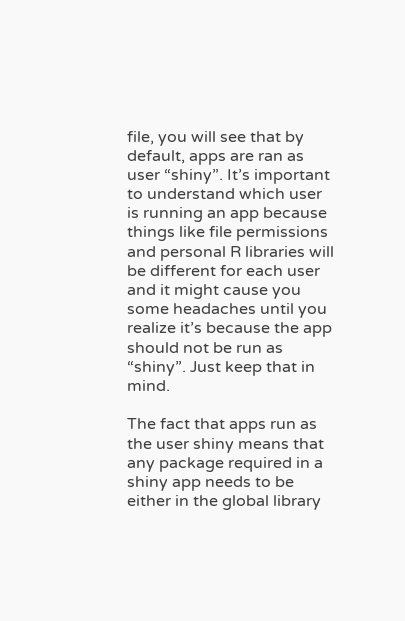file, you will see that by default, apps are ran as user “shiny”. It’s important to understand which user is running an app because things like file permissions and personal R libraries will be different for each user and it might cause you some headaches until you realize it’s because the app should not be run as “shiny”. Just keep that in mind.

The fact that apps run as the user shiny means that any package required in a shiny app needs to be either in the global library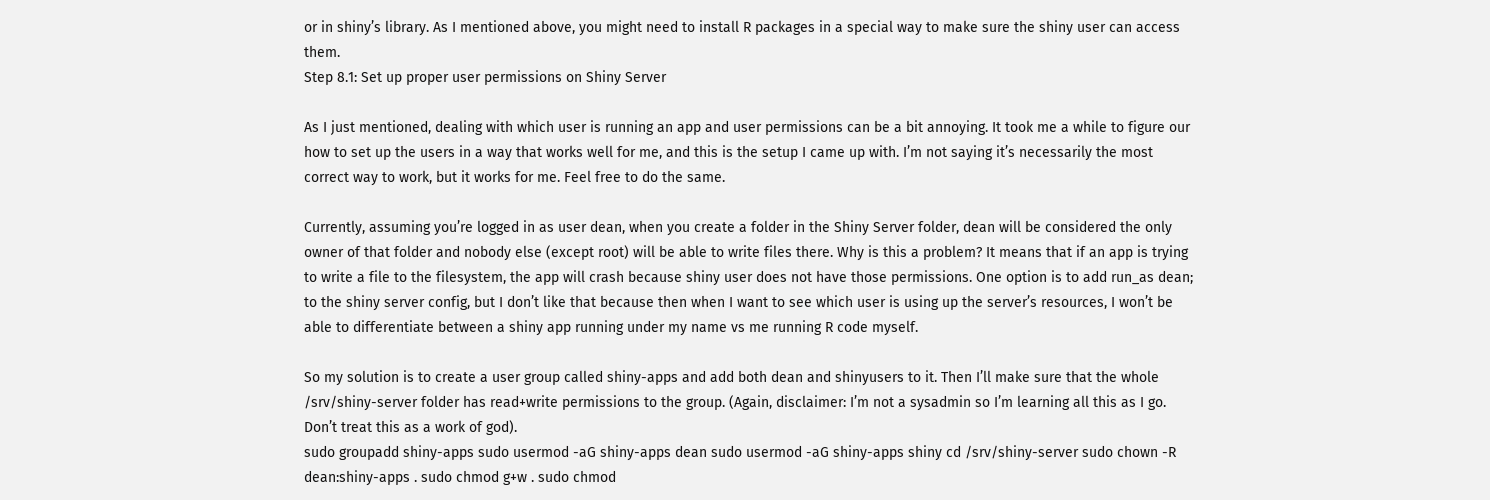or in shiny’s library. As I mentioned above, you might need to install R packages in a special way to make sure the shiny user can access them.
Step 8.1: Set up proper user permissions on Shiny Server

As I just mentioned, dealing with which user is running an app and user permissions can be a bit annoying. It took me a while to figure our how to set up the users in a way that works well for me, and this is the setup I came up with. I’m not saying it’s necessarily the most correct way to work, but it works for me. Feel free to do the same.

Currently, assuming you’re logged in as user dean, when you create a folder in the Shiny Server folder, dean will be considered the only owner of that folder and nobody else (except root) will be able to write files there. Why is this a problem? It means that if an app is trying to write a file to the filesystem, the app will crash because shiny user does not have those permissions. One option is to add run_as dean; to the shiny server config, but I don’t like that because then when I want to see which user is using up the server’s resources, I won’t be able to differentiate between a shiny app running under my name vs me running R code myself.

So my solution is to create a user group called shiny-apps and add both dean and shinyusers to it. Then I’ll make sure that the whole /srv/shiny-server folder has read+write permissions to the group. (Again, disclaimer: I’m not a sysadmin so I’m learning all this as I go. Don’t treat this as a work of god).
sudo groupadd shiny-apps sudo usermod -aG shiny-apps dean sudo usermod -aG shiny-apps shiny cd /srv/shiny-server sudo chown -R dean:shiny-apps . sudo chmod g+w . sudo chmod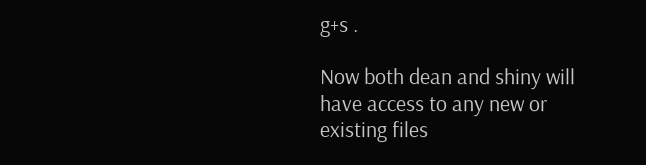g+s .

Now both dean and shiny will have access to any new or existing files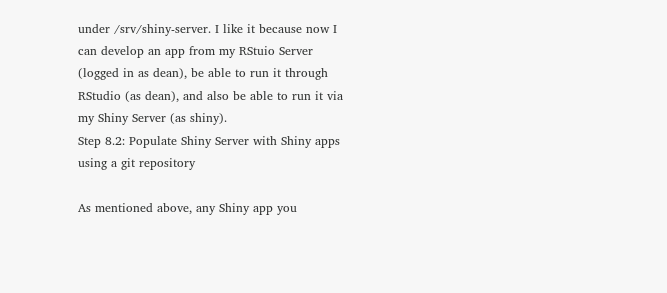under /srv/shiny-server. I like it because now I can develop an app from my RStuio Server (logged in as dean), be able to run it through RStudio (as dean), and also be able to run it via my Shiny Server (as shiny).
Step 8.2: Populate Shiny Server with Shiny apps using a git repository

As mentioned above, any Shiny app you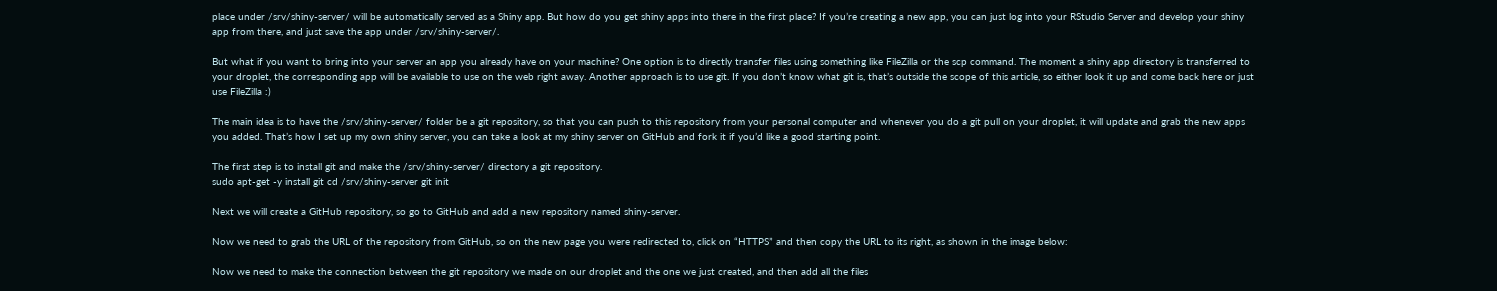place under /srv/shiny-server/ will be automatically served as a Shiny app. But how do you get shiny apps into there in the first place? If you’re creating a new app, you can just log into your RStudio Server and develop your shiny app from there, and just save the app under /srv/shiny-server/.

But what if you want to bring into your server an app you already have on your machine? One option is to directly transfer files using something like FileZilla or the scp command. The moment a shiny app directory is transferred to your droplet, the corresponding app will be available to use on the web right away. Another approach is to use git. If you don’t know what git is, that’s outside the scope of this article, so either look it up and come back here or just use FileZilla :)

The main idea is to have the /srv/shiny-server/ folder be a git repository, so that you can push to this repository from your personal computer and whenever you do a git pull on your droplet, it will update and grab the new apps you added. That’s how I set up my own shiny server, you can take a look at my shiny server on GitHub and fork it if you’d like a good starting point.

The first step is to install git and make the /srv/shiny-server/ directory a git repository.
sudo apt-get -y install git cd /srv/shiny-server git init

Next we will create a GitHub repository, so go to GitHub and add a new repository named shiny-server.

Now we need to grab the URL of the repository from GitHub, so on the new page you were redirected to, click on “HTTPS” and then copy the URL to its right, as shown in the image below:

Now we need to make the connection between the git repository we made on our droplet and the one we just created, and then add all the files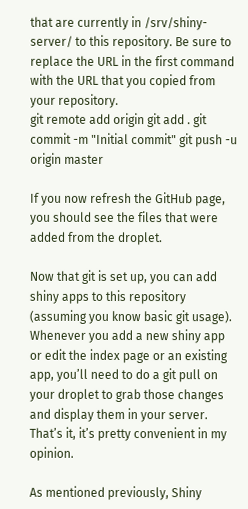that are currently in /srv/shiny-server/ to this repository. Be sure to replace the URL in the first command with the URL that you copied from your repository.
git remote add origin git add . git commit -m "Initial commit" git push -u origin master

If you now refresh the GitHub page, you should see the files that were added from the droplet.

Now that git is set up, you can add shiny apps to this repository (assuming you know basic git usage). Whenever you add a new shiny app or edit the index page or an existing app, you’ll need to do a git pull on your droplet to grab those changes and display them in your server. That’s it, it’s pretty convenient in my opinion.

As mentioned previously, Shiny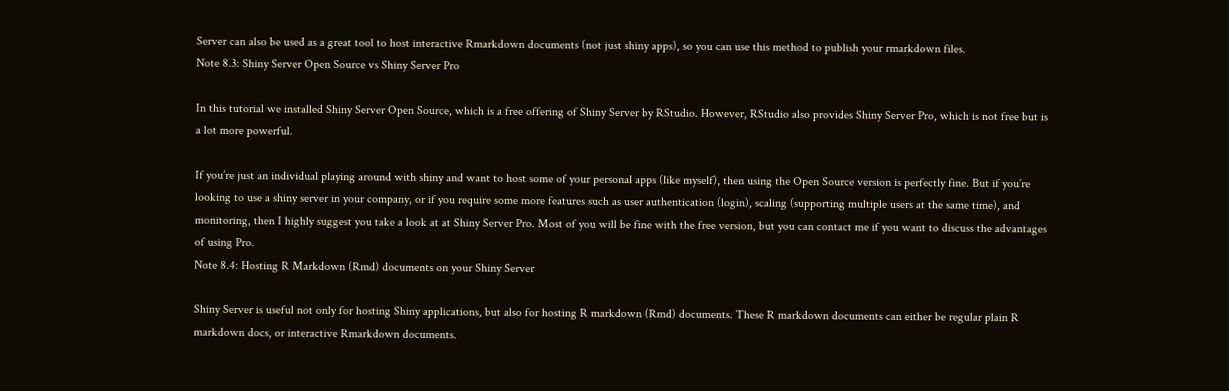Server can also be used as a great tool to host interactive Rmarkdown documents (not just shiny apps), so you can use this method to publish your rmarkdown files.
Note 8.3: Shiny Server Open Source vs Shiny Server Pro

In this tutorial we installed Shiny Server Open Source, which is a free offering of Shiny Server by RStudio. However, RStudio also provides Shiny Server Pro, which is not free but is a lot more powerful.

If you’re just an individual playing around with shiny and want to host some of your personal apps (like myself), then using the Open Source version is perfectly fine. But if you’re looking to use a shiny server in your company, or if you require some more features such as user authentication (login), scaling (supporting multiple users at the same time), and monitoring, then I highly suggest you take a look at at Shiny Server Pro. Most of you will be fine with the free version, but you can contact me if you want to discuss the advantages of using Pro.
Note 8.4: Hosting R Markdown (Rmd) documents on your Shiny Server

Shiny Server is useful not only for hosting Shiny applications, but also for hosting R markdown (Rmd) documents. These R markdown documents can either be regular plain R markdown docs, or interactive Rmarkdown documents.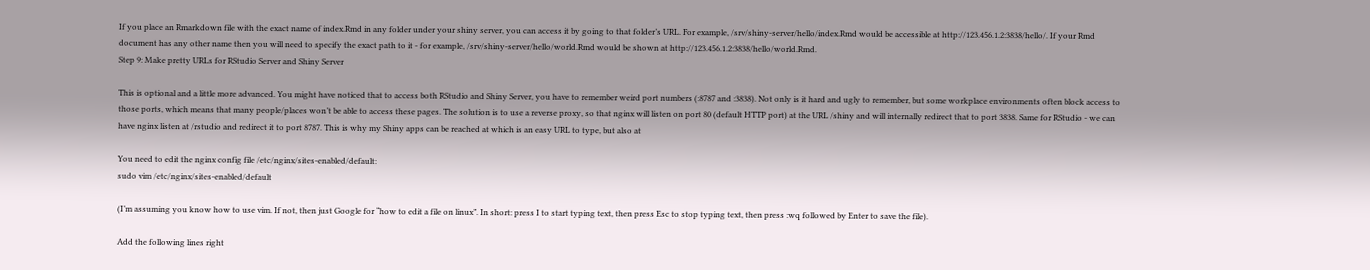If you place an Rmarkdown file with the exact name of index.Rmd in any folder under your shiny server, you can access it by going to that folder’s URL. For example, /srv/shiny-server/hello/index.Rmd would be accessible at http://123.456.1.2:3838/hello/. If your Rmd document has any other name then you will need to specify the exact path to it - for example, /srv/shiny-server/hello/world.Rmd would be shown at http://123.456.1.2:3838/hello/world.Rmd.
Step 9: Make pretty URLs for RStudio Server and Shiny Server

This is optional and a little more advanced. You might have noticed that to access both RStudio and Shiny Server, you have to remember weird port numbers (:8787 and :3838). Not only is it hard and ugly to remember, but some workplace environments often block access to those ports, which means that many people/places won’t be able to access these pages. The solution is to use a reverse proxy, so that nginx will listen on port 80 (default HTTP port) at the URL /shiny and will internally redirect that to port 3838. Same for RStudio - we can have nginx listen at /rstudio and redirect it to port 8787. This is why my Shiny apps can be reached at which is an easy URL to type, but also at

You need to edit the nginx config file /etc/nginx/sites-enabled/default:
sudo vim /etc/nginx/sites-enabled/default

(I’m assuming you know how to use vim. If not, then just Google for “how to edit a file on linux”. In short: press I to start typing text, then press Esc to stop typing text, then press :wq followed by Enter to save the file).

Add the following lines right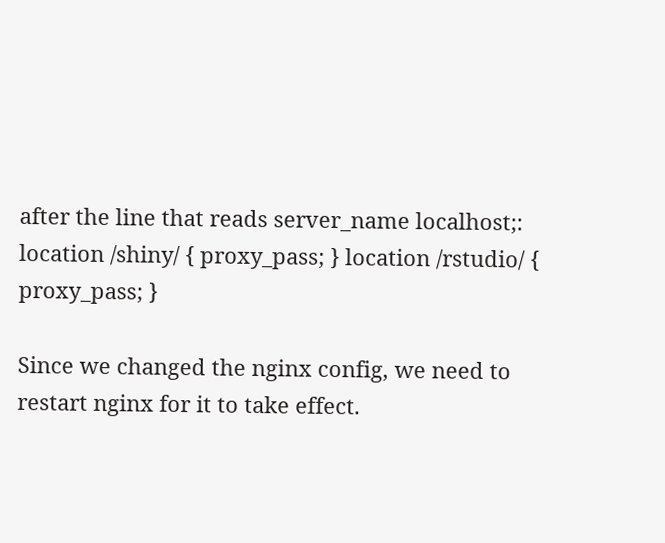after the line that reads server_name localhost;:
location /shiny/ { proxy_pass; } location /rstudio/ { proxy_pass; }

Since we changed the nginx config, we need to restart nginx for it to take effect.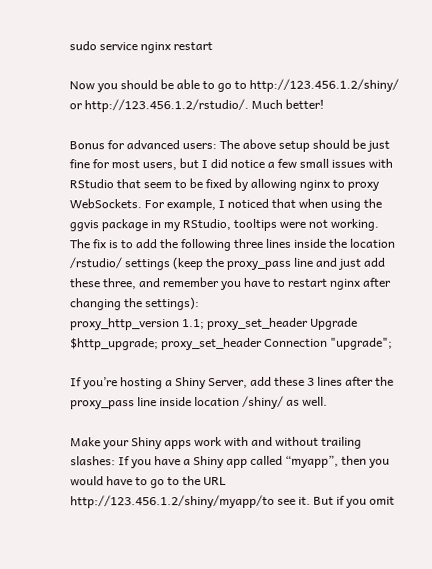sudo service nginx restart

Now you should be able to go to http://123.456.1.2/shiny/ or http://123.456.1.2/rstudio/. Much better!

Bonus for advanced users: The above setup should be just fine for most users, but I did notice a few small issues with RStudio that seem to be fixed by allowing nginx to proxy WebSockets. For example, I noticed that when using the ggvis package in my RStudio, tooltips were not working. The fix is to add the following three lines inside the location /rstudio/ settings (keep the proxy_pass line and just add these three, and remember you have to restart nginx after changing the settings):
proxy_http_version 1.1; proxy_set_header Upgrade $http_upgrade; proxy_set_header Connection "upgrade";

If you’re hosting a Shiny Server, add these 3 lines after the proxy_pass line inside location /shiny/ as well.

Make your Shiny apps work with and without trailing slashes: If you have a Shiny app called “myapp”, then you would have to go to the URL http://123.456.1.2/shiny/myapp/to see it. But if you omit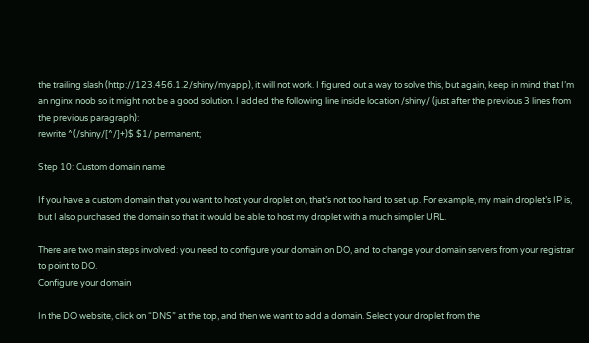the trailing slash (http://123.456.1.2/shiny/myapp), it will not work. I figured out a way to solve this, but again, keep in mind that I’m an nginx noob so it might not be a good solution. I added the following line inside location /shiny/ (just after the previous 3 lines from the previous paragraph):
rewrite ^(/shiny/[^/]+)$ $1/ permanent;

Step 10: Custom domain name

If you have a custom domain that you want to host your droplet on, that’s not too hard to set up. For example, my main droplet’s IP is, but I also purchased the domain so that it would be able to host my droplet with a much simpler URL.

There are two main steps involved: you need to configure your domain on DO, and to change your domain servers from your registrar to point to DO.
Configure your domain

In the DO website, click on “DNS” at the top, and then we want to add a domain. Select your droplet from the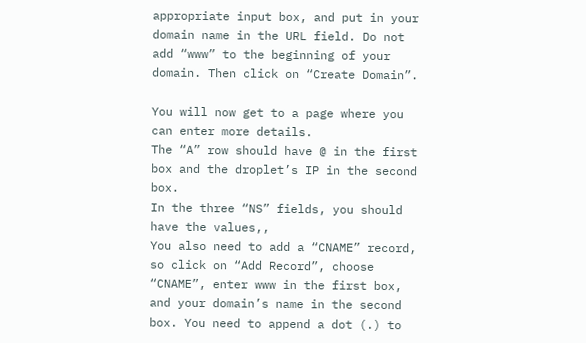appropriate input box, and put in your domain name in the URL field. Do not add “www” to the beginning of your domain. Then click on “Create Domain”.

You will now get to a page where you can enter more details.
The “A” row should have @ in the first box and the droplet’s IP in the second box.
In the three “NS” fields, you should have the values,,
You also need to add a “CNAME” record, so click on “Add Record”, choose “CNAME”, enter www in the first box, and your domain’s name in the second box. You need to append a dot (.) to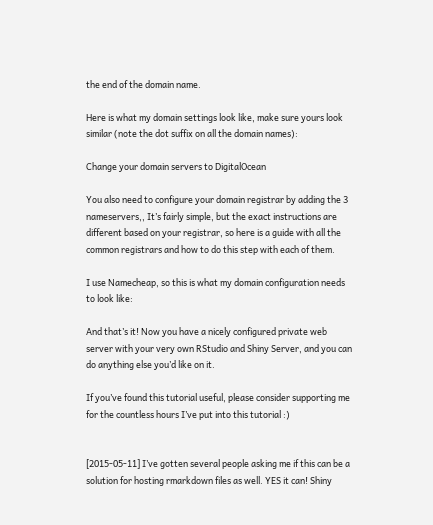the end of the domain name.

Here is what my domain settings look like, make sure yours look similar (note the dot suffix on all the domain names):

Change your domain servers to DigitalOcean

You also need to configure your domain registrar by adding the 3 nameservers,, It’s fairly simple, but the exact instructions are different based on your registrar, so here is a guide with all the common registrars and how to do this step with each of them.

I use Namecheap, so this is what my domain configuration needs to look like:

And that’s it! Now you have a nicely configured private web server with your very own RStudio and Shiny Server, and you can do anything else you’d like on it.

If you’ve found this tutorial useful, please consider supporting me for the countless hours I’ve put into this tutorial :)


[2015-05-11] I’ve gotten several people asking me if this can be a solution for hosting rmarkdown files as well. YES it can! Shiny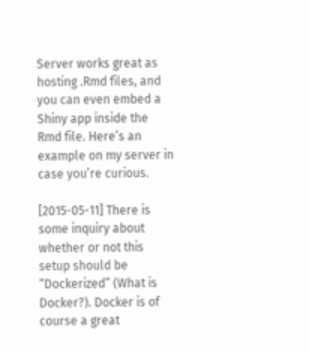Server works great as hosting .Rmd files, and you can even embed a Shiny app inside the Rmd file. Here’s an example on my server in case you’re curious.

[2015-05-11] There is some inquiry about whether or not this setup should be “Dockerized” (What is Docker?). Docker is of course a great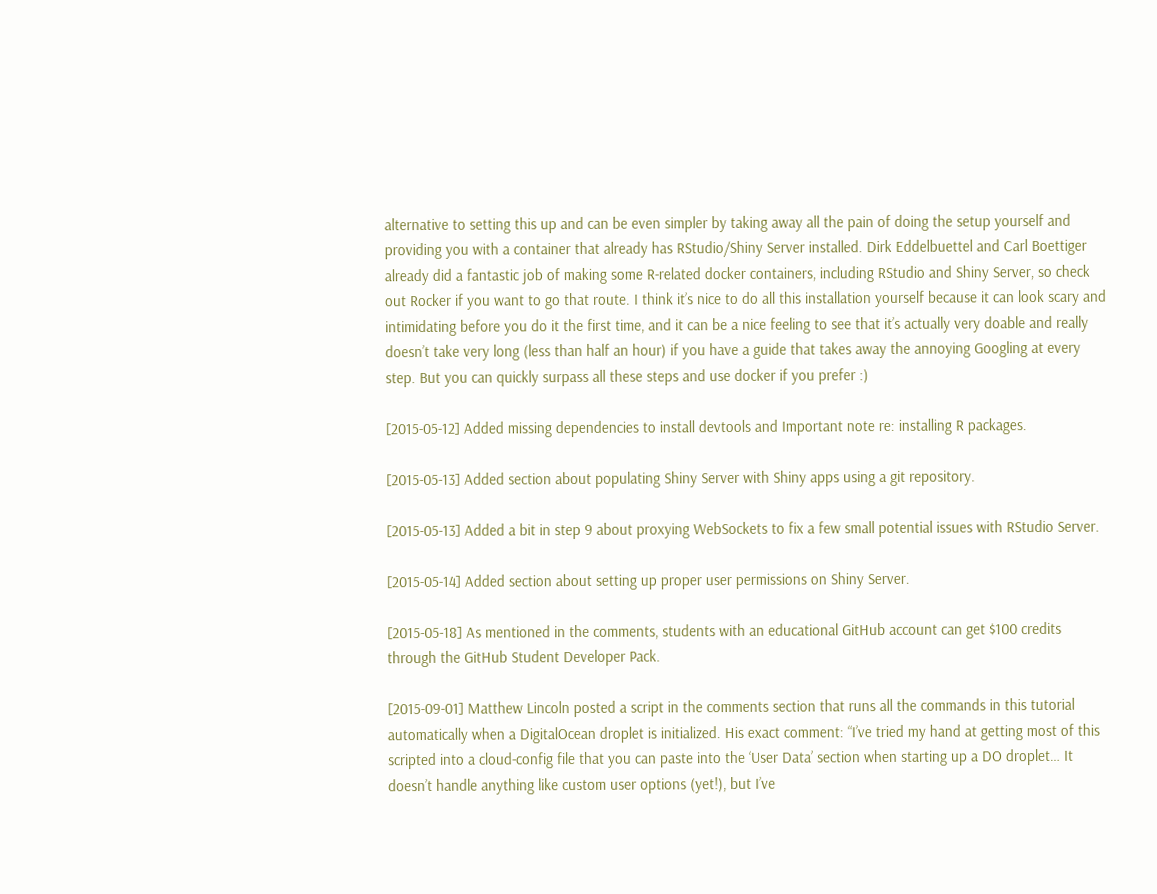alternative to setting this up and can be even simpler by taking away all the pain of doing the setup yourself and providing you with a container that already has RStudio/Shiny Server installed. Dirk Eddelbuettel and Carl Boettiger already did a fantastic job of making some R-related docker containers, including RStudio and Shiny Server, so check out Rocker if you want to go that route. I think it’s nice to do all this installation yourself because it can look scary and intimidating before you do it the first time, and it can be a nice feeling to see that it’s actually very doable and really doesn’t take very long (less than half an hour) if you have a guide that takes away the annoying Googling at every step. But you can quickly surpass all these steps and use docker if you prefer :)

[2015-05-12] Added missing dependencies to install devtools and Important note re: installing R packages.

[2015-05-13] Added section about populating Shiny Server with Shiny apps using a git repository.

[2015-05-13] Added a bit in step 9 about proxying WebSockets to fix a few small potential issues with RStudio Server.

[2015-05-14] Added section about setting up proper user permissions on Shiny Server.

[2015-05-18] As mentioned in the comments, students with an educational GitHub account can get $100 credits through the GitHub Student Developer Pack.

[2015-09-01] Matthew Lincoln posted a script in the comments section that runs all the commands in this tutorial automatically when a DigitalOcean droplet is initialized. His exact comment: “I’ve tried my hand at getting most of this scripted into a cloud-config file that you can paste into the ‘User Data’ section when starting up a DO droplet… It doesn’t handle anything like custom user options (yet!), but I’ve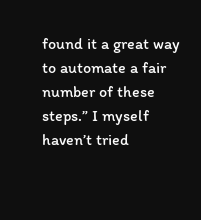found it a great way to automate a fair number of these steps.” I myself haven’t tried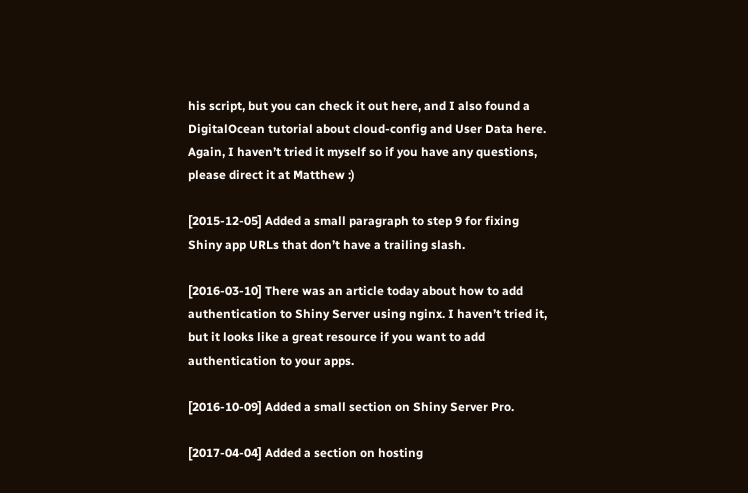his script, but you can check it out here, and I also found a DigitalOcean tutorial about cloud-config and User Data here. Again, I haven’t tried it myself so if you have any questions, please direct it at Matthew :)

[2015-12-05] Added a small paragraph to step 9 for fixing Shiny app URLs that don’t have a trailing slash.

[2016-03-10] There was an article today about how to add authentication to Shiny Server using nginx. I haven’t tried it, but it looks like a great resource if you want to add authentication to your apps.

[2016-10-09] Added a small section on Shiny Server Pro.

[2017-04-04] Added a section on hosting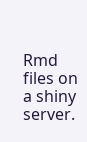Rmd files on a shiny server.